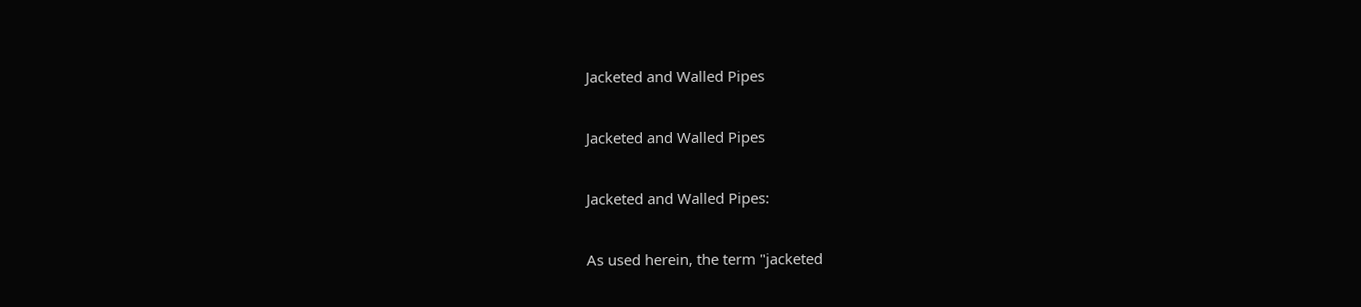Jacketed and Walled Pipes

Jacketed and Walled Pipes

Jacketed and Walled Pipes:

As used herein, the term "jacketed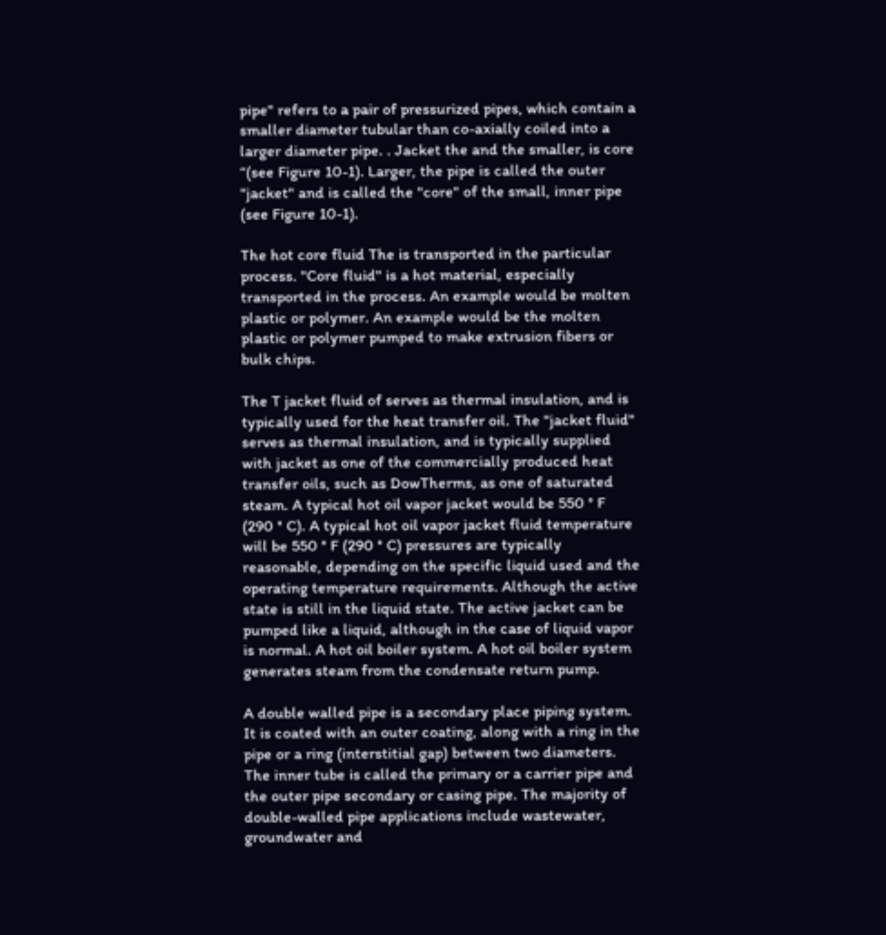pipe" refers to a pair of pressurized pipes, which contain a smaller diameter tubular than co-axially coiled into a larger diameter pipe. . Jacket the and the smaller, is core “(see Figure 10-1). Larger, the pipe is called the outer "jacket" and is called the "core" of the small, inner pipe (see Figure 10-1).

The hot core fluid The is transported in the particular process. "Core fluid" is a hot material, especially transported in the process. An example would be molten plastic or polymer. An example would be the molten plastic or polymer pumped to make extrusion fibers or bulk chips.

The T jacket fluid of serves as thermal insulation, and is typically used for the heat transfer oil. The "jacket fluid" serves as thermal insulation, and is typically supplied with jacket as one of the commercially produced heat transfer oils, such as DowTherms, as one of saturated steam. A typical hot oil vapor jacket would be 550 ° F (290 ° C). A typical hot oil vapor jacket fluid temperature will be 550 ° F (290 ° C) pressures are typically reasonable, depending on the specific liquid used and the operating temperature requirements. Although the active state is still in the liquid state. The active jacket can be pumped like a liquid, although in the case of liquid vapor is normal. A hot oil boiler system. A hot oil boiler system generates steam from the condensate return pump.

A double walled pipe is a secondary place piping system. It is coated with an outer coating, along with a ring in the pipe or a ring (interstitial gap) between two diameters. The inner tube is called the primary or a carrier pipe and the outer pipe secondary or casing pipe. The majority of double-walled pipe applications include wastewater, groundwater and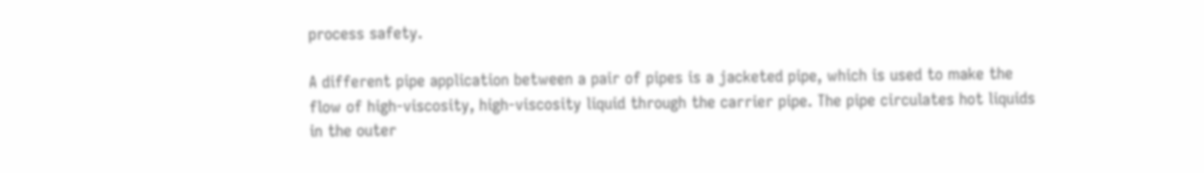process safety.

A different pipe application between a pair of pipes is a jacketed pipe, which is used to make the flow of high-viscosity, high-viscosity liquid through the carrier pipe. The pipe circulates hot liquids in the outer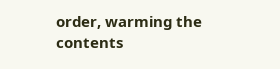order, warming the contents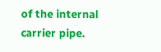of the internal carrier pipe.